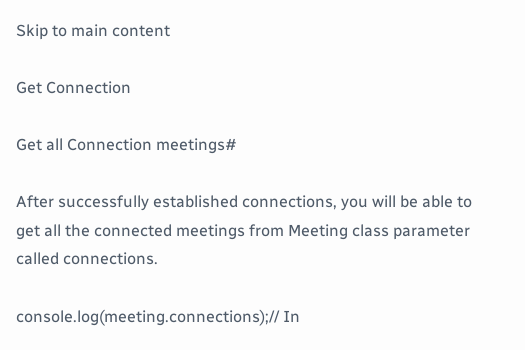Skip to main content

Get Connection

Get all Connection meetings#

After successfully established connections, you will be able to get all the connected meetings from Meeting class parameter called connections.

console.log(meeting.connections);// In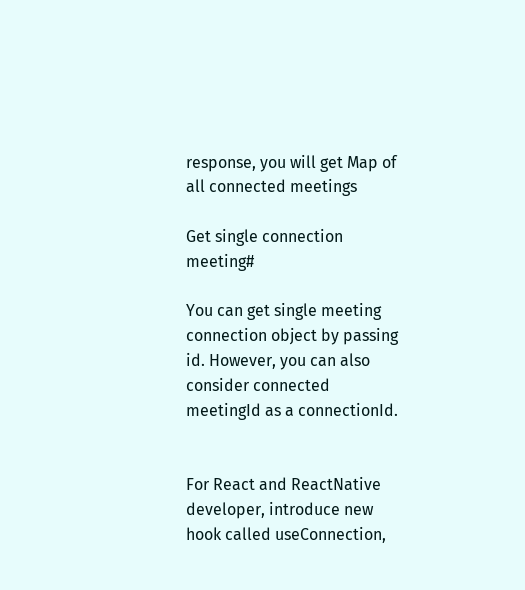response, you will get Map of all connected meetings

Get single connection meeting#

You can get single meeting connection object by passing id. However, you can also consider connected meetingId as a connectionId.


For React and ReactNative developer, introduce new hook called useConnection,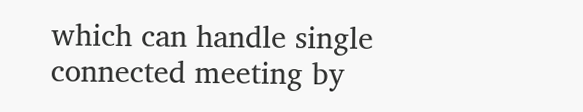which can handle single connected meeting by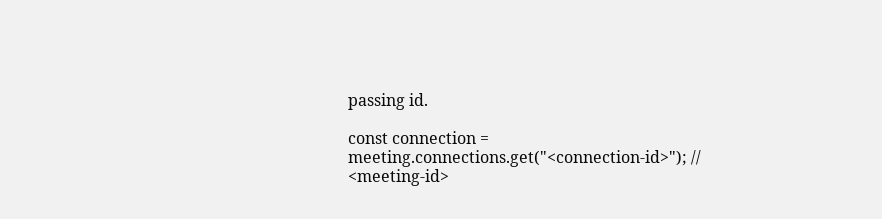passing id.

const connection = meeting.connections.get("<connection-id>"); // <meeting-id>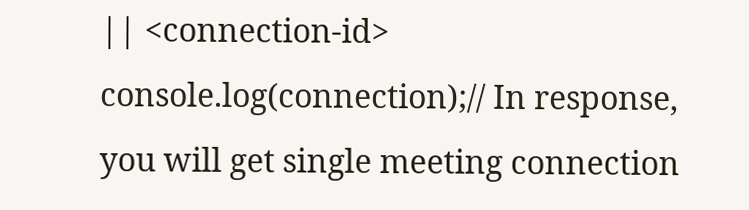|| <connection-id>
console.log(connection);// In response, you will get single meeting connection